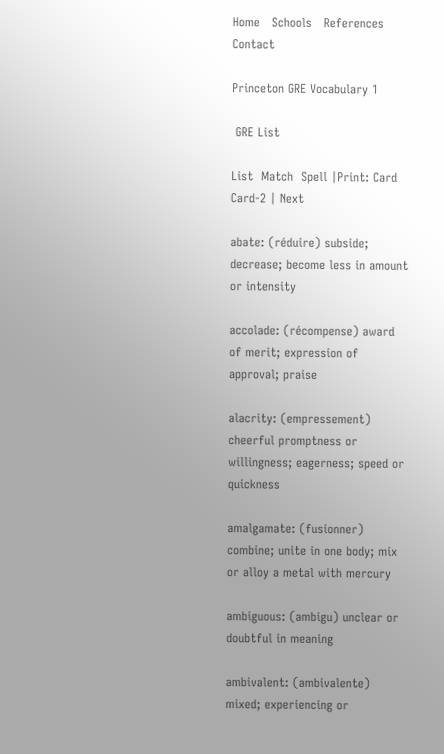Home   Schools   References   Contact

Princeton GRE Vocabulary 1

 GRE List

List  Match  Spell |Print: Card  Card-2 | Next

abate: (réduire) subside; decrease; become less in amount or intensity

accolade: (récompense) award of merit; expression of approval; praise

alacrity: (empressement) cheerful promptness or willingness; eagerness; speed or quickness

amalgamate: (fusionner) combine; unite in one body; mix or alloy a metal with mercury

ambiguous: (ambigu) unclear or doubtful in meaning

ambivalent: (ambivalente) mixed; experiencing or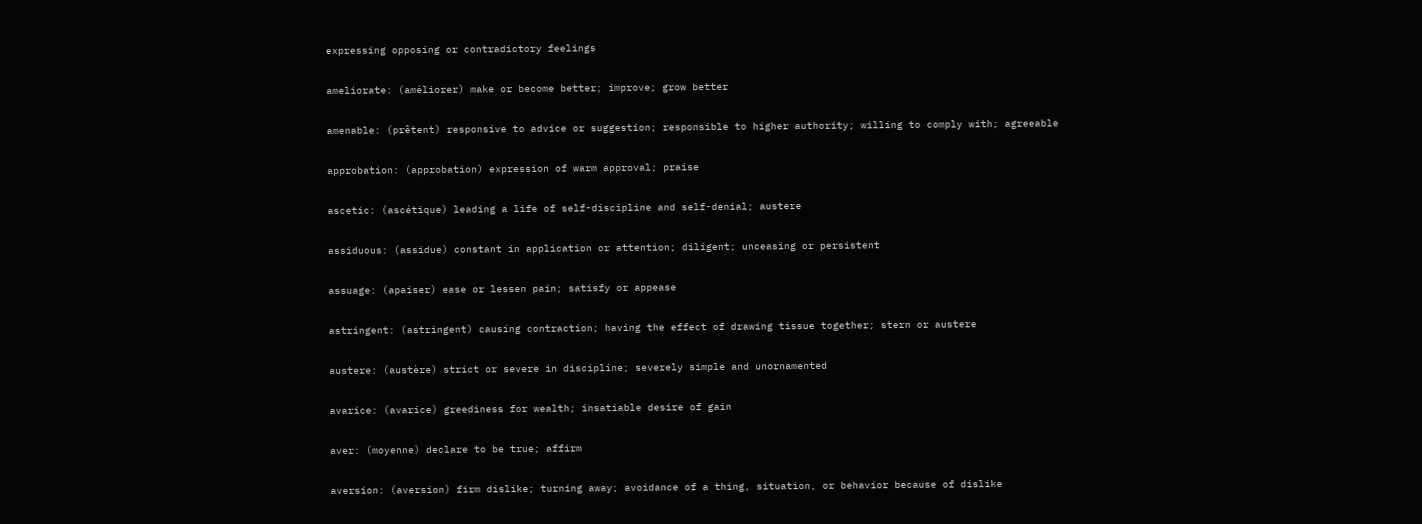expressing opposing or contradictory feelings

ameliorate: (améliorer) make or become better; improve; grow better

amenable: (prêtent) responsive to advice or suggestion; responsible to higher authority; willing to comply with; agreeable

approbation: (approbation) expression of warm approval; praise

ascetic: (ascétique) leading a life of self-discipline and self-denial; austere

assiduous: (assidue) constant in application or attention; diligent; unceasing or persistent

assuage: (apaiser) ease or lessen pain; satisfy or appease

astringent: (astringent) causing contraction; having the effect of drawing tissue together; stern or austere

austere: (austère) strict or severe in discipline; severely simple and unornamented

avarice: (avarice) greediness for wealth; insatiable desire of gain

aver: (moyenne) declare to be true; affirm

aversion: (aversion) firm dislike; turning away; avoidance of a thing, situation, or behavior because of dislike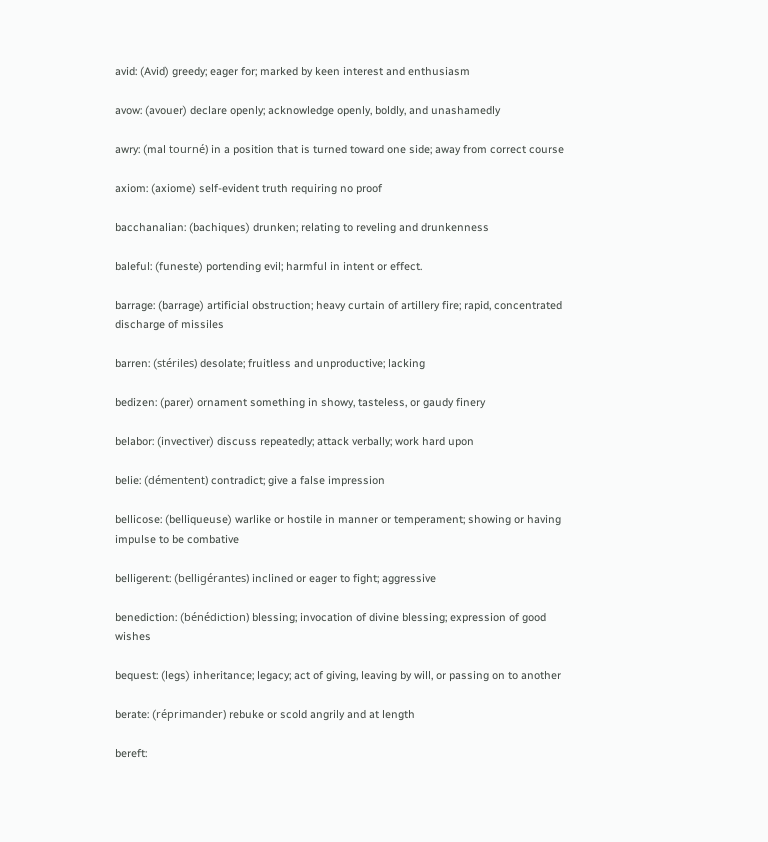avid: (Avid) greedy; eager for; marked by keen interest and enthusiasm

avow: (avouer) declare openly; acknowledge openly, boldly, and unashamedly

awry: (mal tourné) in a position that is turned toward one side; away from correct course

axiom: (axiome) self-evident truth requiring no proof

bacchanalian: (bachiques) drunken; relating to reveling and drunkenness

baleful: (funeste) portending evil; harmful in intent or effect.

barrage: (barrage) artificial obstruction; heavy curtain of artillery fire; rapid, concentrated discharge of missiles

barren: (stériles) desolate; fruitless and unproductive; lacking

bedizen: (parer) ornament something in showy, tasteless, or gaudy finery

belabor: (invectiver) discuss repeatedly; attack verbally; work hard upon

belie: (démentent) contradict; give a false impression

bellicose: (belliqueuse) warlike or hostile in manner or temperament; showing or having impulse to be combative

belligerent: (belligérantes) inclined or eager to fight; aggressive

benediction: (bénédiction) blessing; invocation of divine blessing; expression of good wishes

bequest: (legs) inheritance; legacy; act of giving, leaving by will, or passing on to another

berate: (réprimander) rebuke or scold angrily and at length

bereft: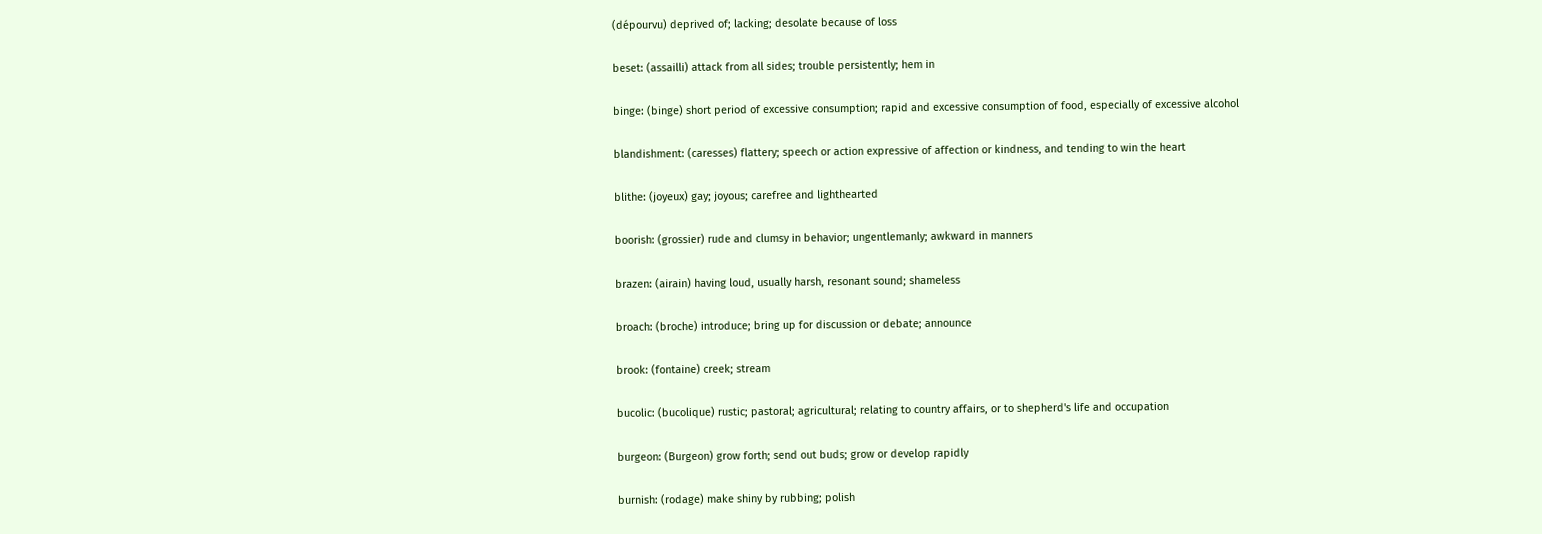(dépourvu) deprived of; lacking; desolate because of loss

beset: (assailli) attack from all sides; trouble persistently; hem in

binge: (binge) short period of excessive consumption; rapid and excessive consumption of food, especially of excessive alcohol

blandishment: (caresses) flattery; speech or action expressive of affection or kindness, and tending to win the heart

blithe: (joyeux) gay; joyous; carefree and lighthearted

boorish: (grossier) rude and clumsy in behavior; ungentlemanly; awkward in manners

brazen: (airain) having loud, usually harsh, resonant sound; shameless

broach: (broche) introduce; bring up for discussion or debate; announce

brook: (fontaine) creek; stream

bucolic: (bucolique) rustic; pastoral; agricultural; relating to country affairs, or to shepherd's life and occupation

burgeon: (Burgeon) grow forth; send out buds; grow or develop rapidly

burnish: (rodage) make shiny by rubbing; polish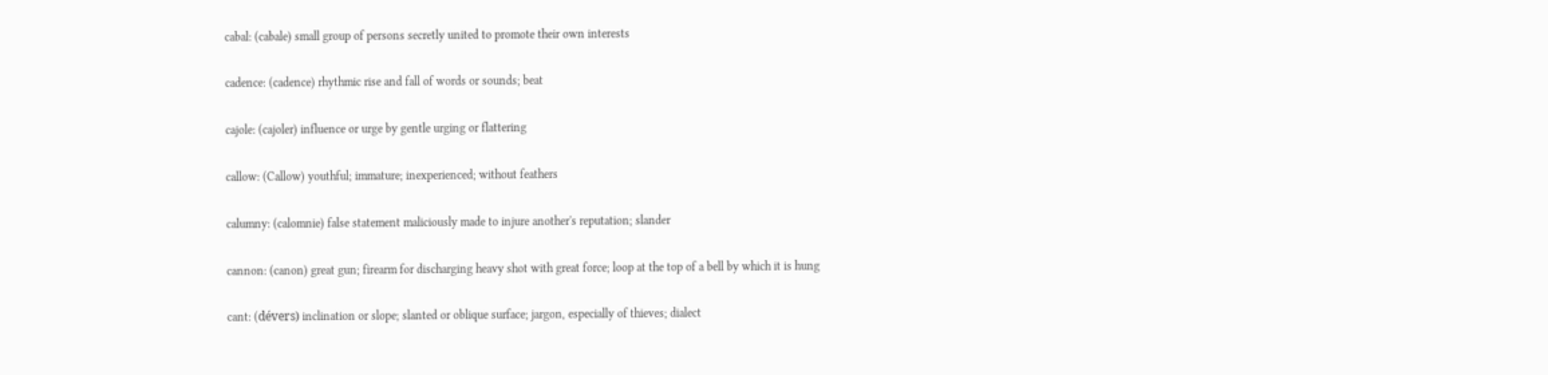cabal: (cabale) small group of persons secretly united to promote their own interests

cadence: (cadence) rhythmic rise and fall of words or sounds; beat

cajole: (cajoler) influence or urge by gentle urging or flattering

callow: (Callow) youthful; immature; inexperienced; without feathers

calumny: (calomnie) false statement maliciously made to injure another's reputation; slander

cannon: (canon) great gun; firearm for discharging heavy shot with great force; loop at the top of a bell by which it is hung

cant: (dévers) inclination or slope; slanted or oblique surface; jargon, especially of thieves; dialect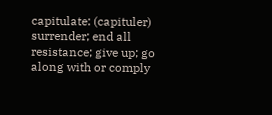capitulate: (capituler) surrender; end all resistance; give up; go along with or comply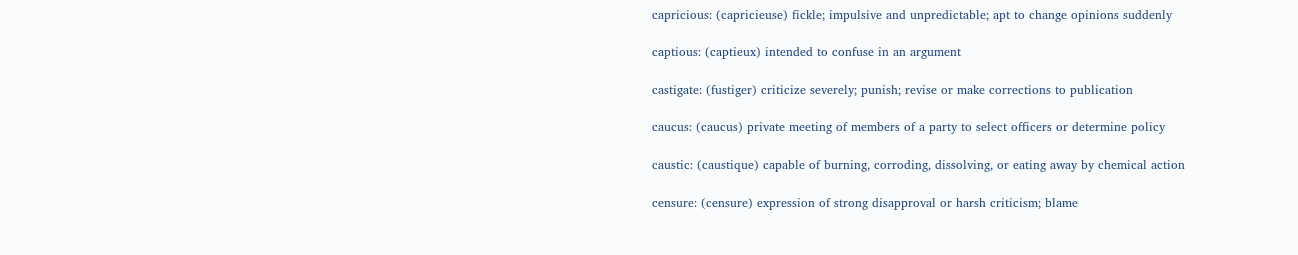capricious: (capricieuse) fickle; impulsive and unpredictable; apt to change opinions suddenly

captious: (captieux) intended to confuse in an argument

castigate: (fustiger) criticize severely; punish; revise or make corrections to publication

caucus: (caucus) private meeting of members of a party to select officers or determine policy

caustic: (caustique) capable of burning, corroding, dissolving, or eating away by chemical action

censure: (censure) expression of strong disapproval or harsh criticism; blame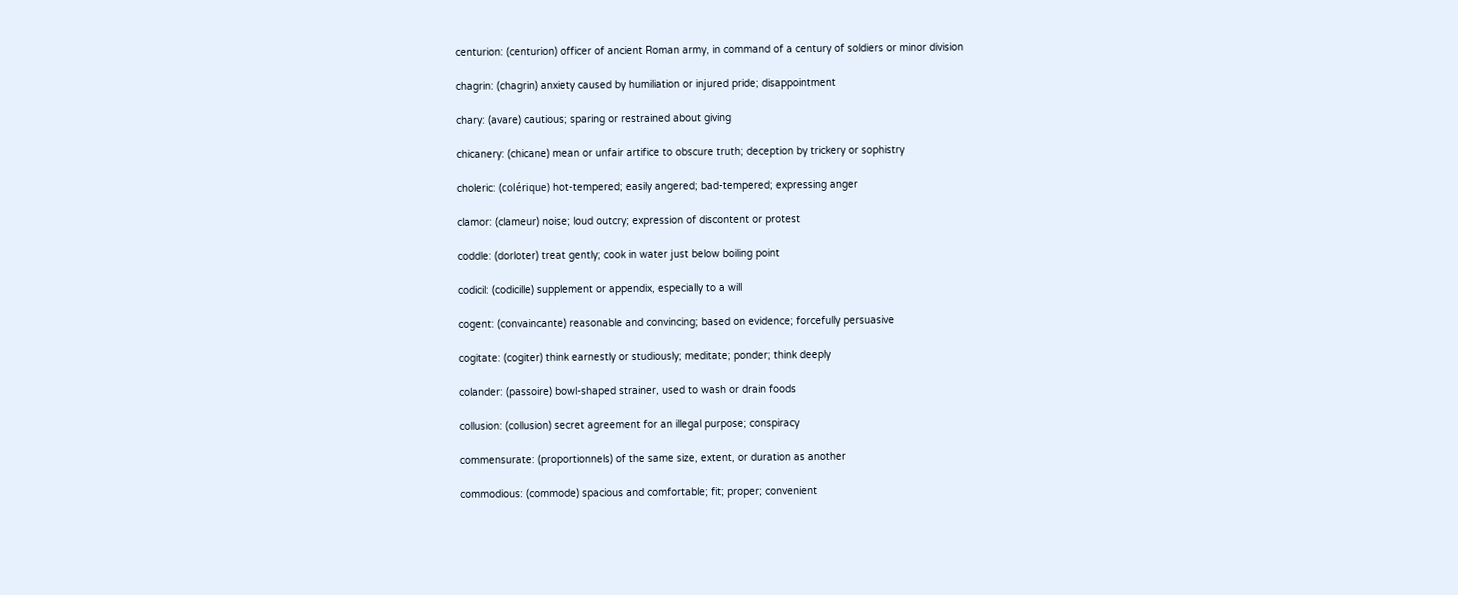centurion: (centurion) officer of ancient Roman army, in command of a century of soldiers or minor division

chagrin: (chagrin) anxiety caused by humiliation or injured pride; disappointment

chary: (avare) cautious; sparing or restrained about giving

chicanery: (chicane) mean or unfair artifice to obscure truth; deception by trickery or sophistry

choleric: (colérique) hot-tempered; easily angered; bad-tempered; expressing anger

clamor: (clameur) noise; loud outcry; expression of discontent or protest

coddle: (dorloter) treat gently; cook in water just below boiling point

codicil: (codicille) supplement or appendix, especially to a will

cogent: (convaincante) reasonable and convincing; based on evidence; forcefully persuasive

cogitate: (cogiter) think earnestly or studiously; meditate; ponder; think deeply

colander: (passoire) bowl-shaped strainer, used to wash or drain foods

collusion: (collusion) secret agreement for an illegal purpose; conspiracy

commensurate: (proportionnels) of the same size, extent, or duration as another

commodious: (commode) spacious and comfortable; fit; proper; convenient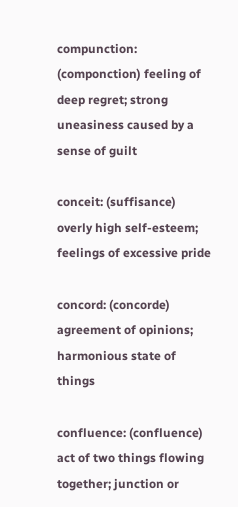compunction: (componction) feeling of deep regret; strong uneasiness caused by a sense of guilt

conceit: (suffisance) overly high self-esteem; feelings of excessive pride

concord: (concorde) agreement of opinions; harmonious state of things

confluence: (confluence) act of two things flowing together; junction or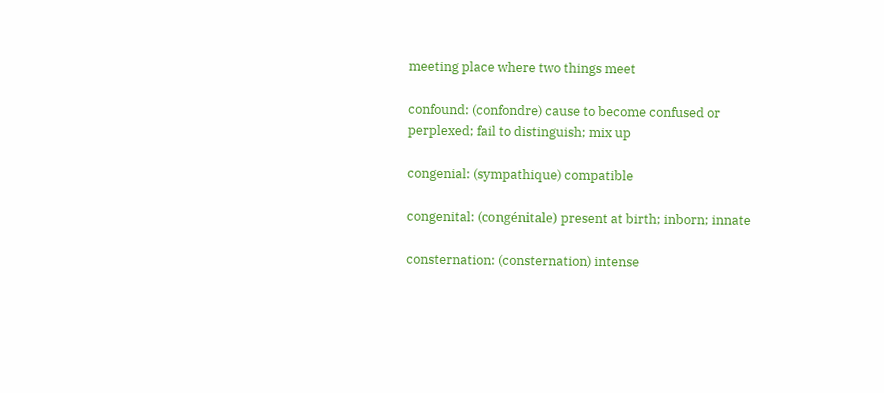meeting place where two things meet

confound: (confondre) cause to become confused or perplexed; fail to distinguish; mix up

congenial: (sympathique) compatible

congenital: (congénitale) present at birth; inborn; innate

consternation: (consternation) intense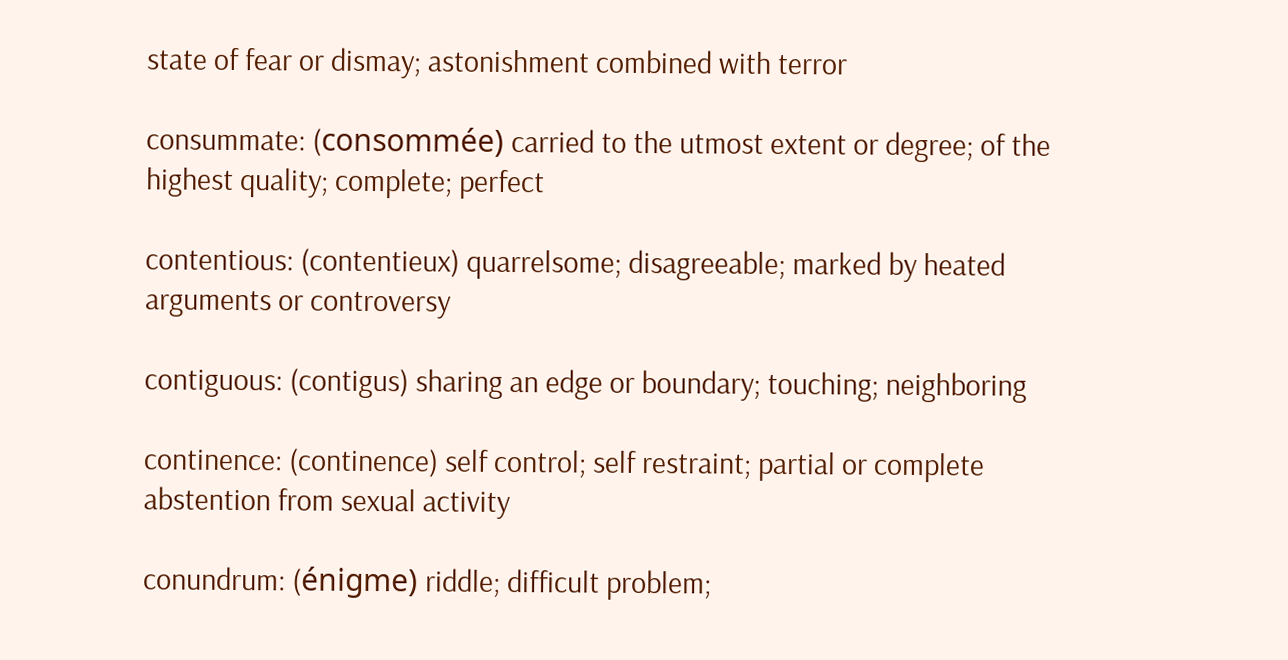state of fear or dismay; astonishment combined with terror

consummate: (consommée) carried to the utmost extent or degree; of the highest quality; complete; perfect

contentious: (contentieux) quarrelsome; disagreeable; marked by heated arguments or controversy

contiguous: (contigus) sharing an edge or boundary; touching; neighboring

continence: (continence) self control; self restraint; partial or complete abstention from sexual activity

conundrum: (énigme) riddle; difficult problem;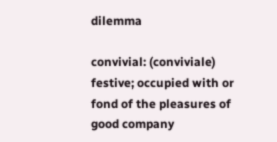dilemma

convivial: (conviviale) festive; occupied with or fond of the pleasures of good company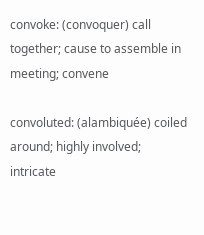convoke: (convoquer) call together; cause to assemble in meeting; convene

convoluted: (alambiquée) coiled around; highly involved; intricate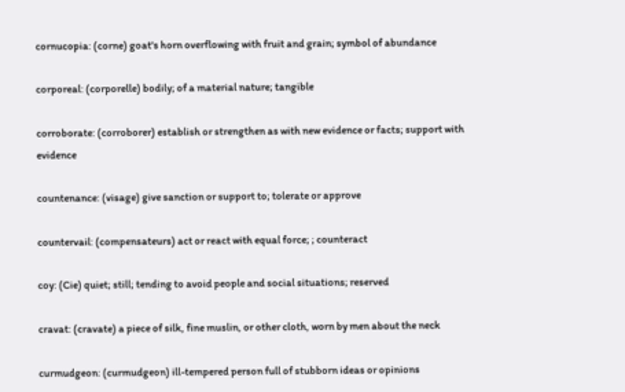cornucopia: (corne) goat's horn overflowing with fruit and grain; symbol of abundance

corporeal: (corporelle) bodily; of a material nature; tangible

corroborate: (corroborer) establish or strengthen as with new evidence or facts; support with evidence

countenance: (visage) give sanction or support to; tolerate or approve

countervail: (compensateurs) act or react with equal force; ; counteract

coy: (Cie) quiet; still; tending to avoid people and social situations; reserved

cravat: (cravate) a piece of silk, fine muslin, or other cloth, worn by men about the neck

curmudgeon: (curmudgeon) ill-tempered person full of stubborn ideas or opinions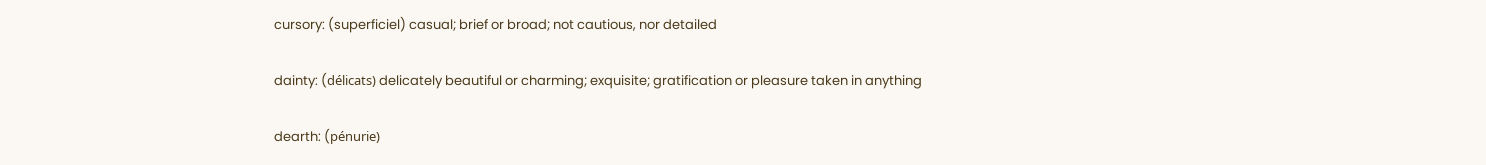cursory: (superficiel) casual; brief or broad; not cautious, nor detailed

dainty: (délicats) delicately beautiful or charming; exquisite; gratification or pleasure taken in anything

dearth: (pénurie)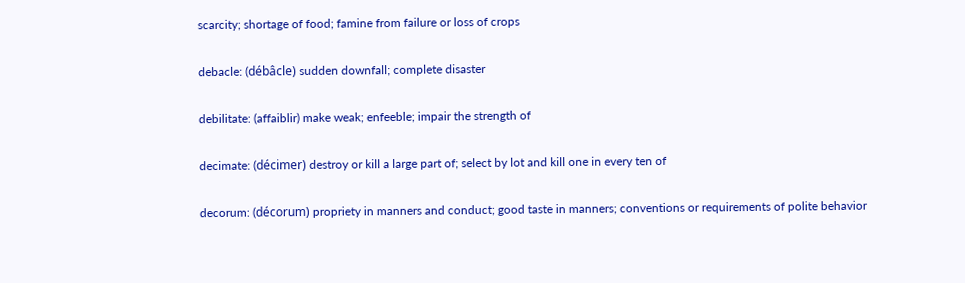scarcity; shortage of food; famine from failure or loss of crops

debacle: (débâcle) sudden downfall; complete disaster

debilitate: (affaiblir) make weak; enfeeble; impair the strength of

decimate: (décimer) destroy or kill a large part of; select by lot and kill one in every ten of

decorum: (décorum) propriety in manners and conduct; good taste in manners; conventions or requirements of polite behavior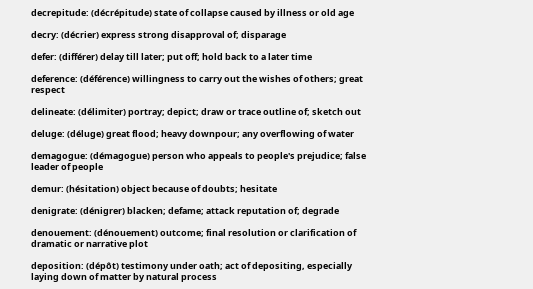decrepitude: (décrépitude) state of collapse caused by illness or old age

decry: (décrier) express strong disapproval of; disparage

defer: (différer) delay till later; put off; hold back to a later time

deference: (déférence) willingness to carry out the wishes of others; great respect

delineate: (délimiter) portray; depict; draw or trace outline of; sketch out

deluge: (déluge) great flood; heavy downpour; any overflowing of water

demagogue: (démagogue) person who appeals to people's prejudice; false leader of people

demur: (hésitation) object because of doubts; hesitate

denigrate: (dénigrer) blacken; defame; attack reputation of; degrade

denouement: (dénouement) outcome; final resolution or clarification of dramatic or narrative plot

deposition: (dépôt) testimony under oath; act of depositing, especially laying down of matter by natural process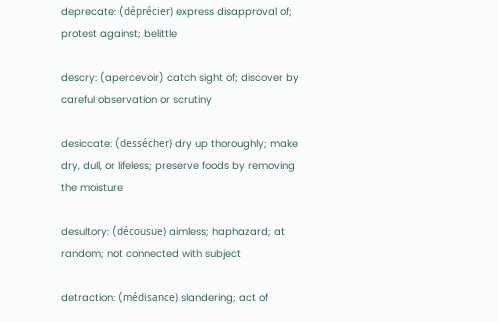deprecate: (déprécier) express disapproval of; protest against; belittle

descry: (apercevoir) catch sight of; discover by careful observation or scrutiny

desiccate: (dessécher) dry up thoroughly; make dry, dull, or lifeless; preserve foods by removing the moisture

desultory: (décousue) aimless; haphazard; at random; not connected with subject

detraction: (médisance) slandering; act of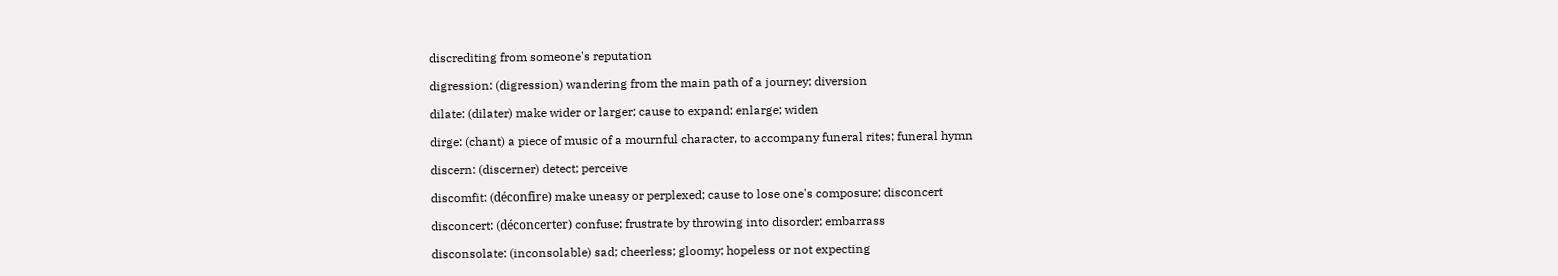discrediting from someone's reputation

digression: (digression) wandering from the main path of a journey; diversion

dilate: (dilater) make wider or larger; cause to expand; enlarge; widen

dirge: (chant) a piece of music of a mournful character, to accompany funeral rites; funeral hymn

discern: (discerner) detect; perceive

discomfit: (déconfire) make uneasy or perplexed; cause to lose one's composure; disconcert

disconcert: (déconcerter) confuse; frustrate by throwing into disorder; embarrass

disconsolate: (inconsolable) sad; cheerless; gloomy; hopeless or not expecting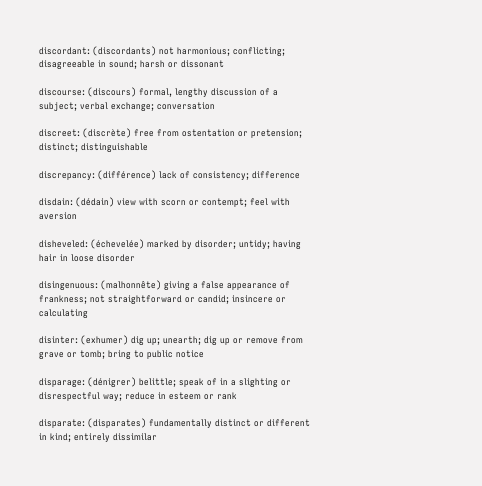discordant: (discordants) not harmonious; conflicting; disagreeable in sound; harsh or dissonant

discourse: (discours) formal, lengthy discussion of a subject; verbal exchange; conversation

discreet: (discrète) free from ostentation or pretension; distinct; distinguishable

discrepancy: (différence) lack of consistency; difference

disdain: (dédain) view with scorn or contempt; feel with aversion

disheveled: (échevelée) marked by disorder; untidy; having hair in loose disorder

disingenuous: (malhonnête) giving a false appearance of frankness; not straightforward or candid; insincere or calculating

disinter: (exhumer) dig up; unearth; dig up or remove from grave or tomb; bring to public notice

disparage: (dénigrer) belittle; speak of in a slighting or disrespectful way; reduce in esteem or rank

disparate: (disparates) fundamentally distinct or different in kind; entirely dissimilar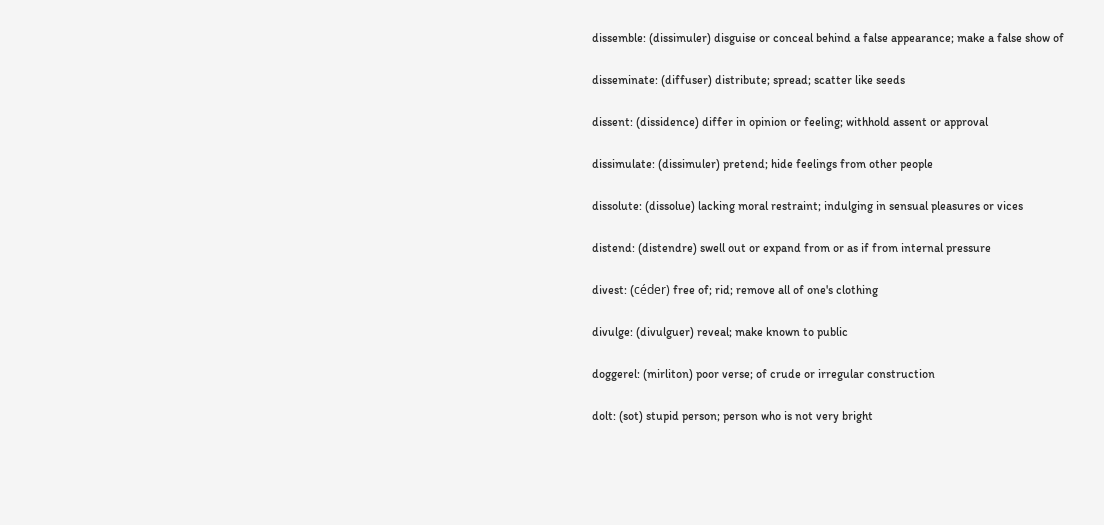dissemble: (dissimuler) disguise or conceal behind a false appearance; make a false show of

disseminate: (diffuser) distribute; spread; scatter like seeds

dissent: (dissidence) differ in opinion or feeling; withhold assent or approval

dissimulate: (dissimuler) pretend; hide feelings from other people

dissolute: (dissolue) lacking moral restraint; indulging in sensual pleasures or vices

distend: (distendre) swell out or expand from or as if from internal pressure

divest: (céder) free of; rid; remove all of one's clothing

divulge: (divulguer) reveal; make known to public

doggerel: (mirliton) poor verse; of crude or irregular construction

dolt: (sot) stupid person; person who is not very bright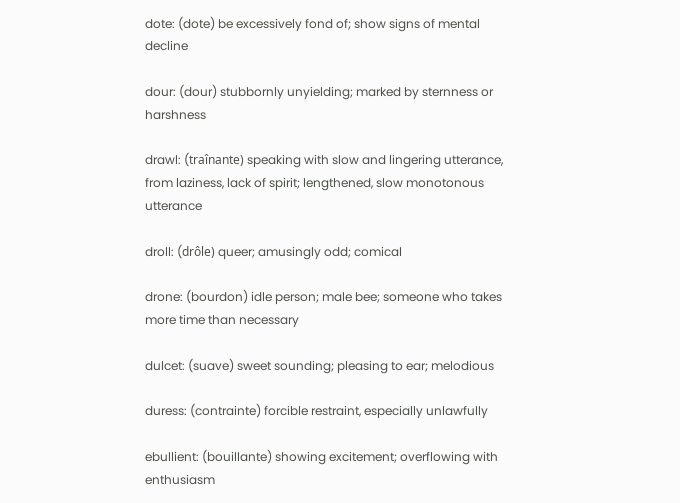dote: (dote) be excessively fond of; show signs of mental decline

dour: (dour) stubbornly unyielding; marked by sternness or harshness

drawl: (traînante) speaking with slow and lingering utterance, from laziness, lack of spirit; lengthened, slow monotonous utterance

droll: (drôle) queer; amusingly odd; comical

drone: (bourdon) idle person; male bee; someone who takes more time than necessary

dulcet: (suave) sweet sounding; pleasing to ear; melodious

duress: (contrainte) forcible restraint, especially unlawfully

ebullient: (bouillante) showing excitement; overflowing with enthusiasm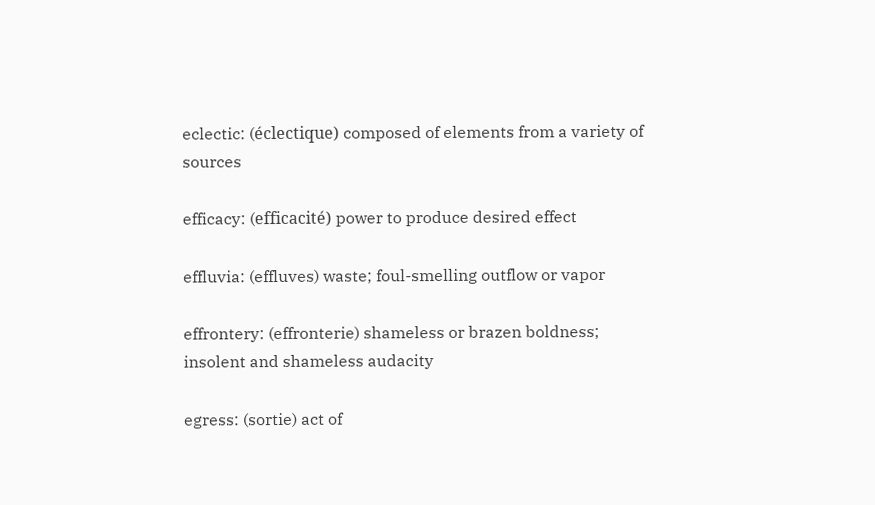eclectic: (éclectique) composed of elements from a variety of sources

efficacy: (efficacité) power to produce desired effect

effluvia: (effluves) waste; foul-smelling outflow or vapor

effrontery: (effronterie) shameless or brazen boldness; insolent and shameless audacity

egress: (sortie) act of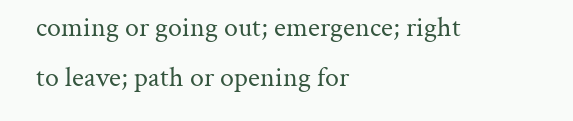coming or going out; emergence; right to leave; path or opening for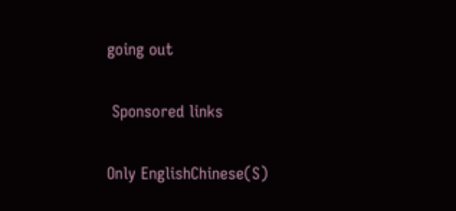going out

 Sponsored links

Only EnglishChinese(S)